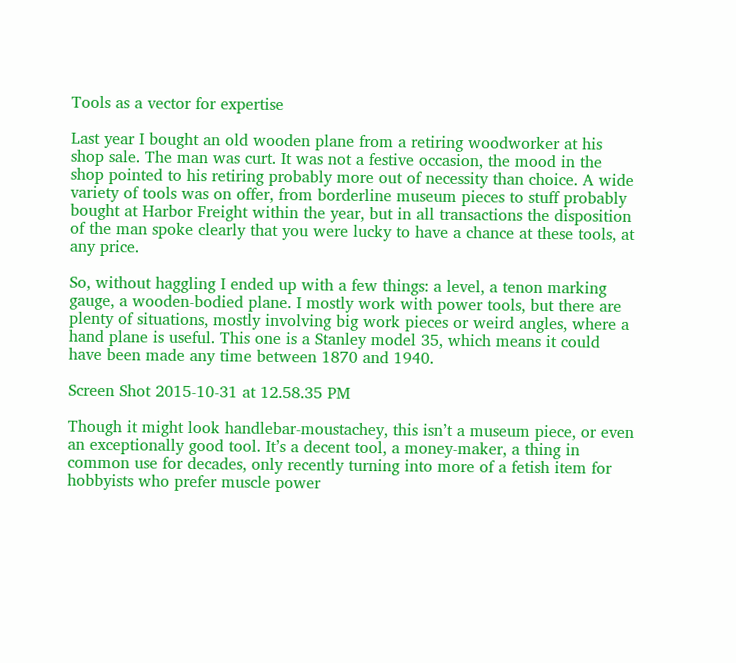Tools as a vector for expertise

Last year I bought an old wooden plane from a retiring woodworker at his shop sale. The man was curt. It was not a festive occasion, the mood in the shop pointed to his retiring probably more out of necessity than choice. A wide variety of tools was on offer, from borderline museum pieces to stuff probably bought at Harbor Freight within the year, but in all transactions the disposition of the man spoke clearly that you were lucky to have a chance at these tools, at any price.

So, without haggling I ended up with a few things: a level, a tenon marking gauge, a wooden-bodied plane. I mostly work with power tools, but there are plenty of situations, mostly involving big work pieces or weird angles, where a hand plane is useful. This one is a Stanley model 35, which means it could have been made any time between 1870 and 1940.

Screen Shot 2015-10-31 at 12.58.35 PM

Though it might look handlebar-moustachey, this isn’t a museum piece, or even an exceptionally good tool. It’s a decent tool, a money-maker, a thing in common use for decades, only recently turning into more of a fetish item for hobbyists who prefer muscle power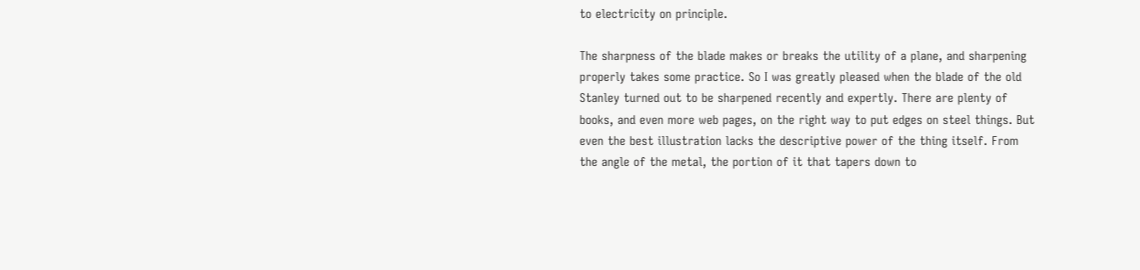to electricity on principle.

The sharpness of the blade makes or breaks the utility of a plane, and sharpening properly takes some practice. So I was greatly pleased when the blade of the old Stanley turned out to be sharpened recently and expertly. There are plenty of books, and even more web pages, on the right way to put edges on steel things. But even the best illustration lacks the descriptive power of the thing itself. From the angle of the metal, the portion of it that tapers down to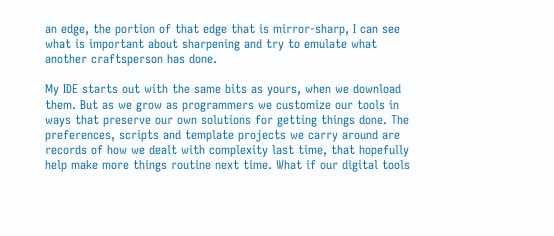an edge, the portion of that edge that is mirror-sharp, I can see what is important about sharpening and try to emulate what another craftsperson has done.

My IDE starts out with the same bits as yours, when we download them. But as we grow as programmers we customize our tools in ways that preserve our own solutions for getting things done. The preferences, scripts and template projects we carry around are records of how we dealt with complexity last time, that hopefully help make more things routine next time. What if our digital tools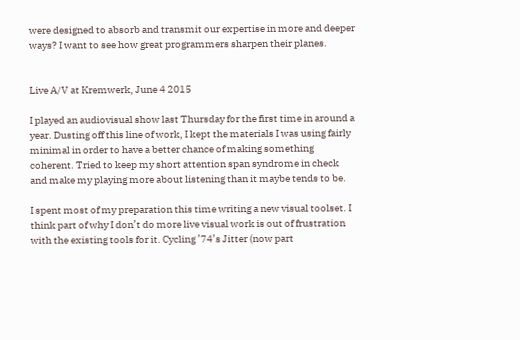were designed to absorb and transmit our expertise in more and deeper ways? I want to see how great programmers sharpen their planes.


Live A/V at Kremwerk, June 4 2015

I played an audiovisual show last Thursday for the first time in around a year. Dusting off this line of work, I kept the materials I was using fairly minimal in order to have a better chance of making something coherent. Tried to keep my short attention span syndrome in check and make my playing more about listening than it maybe tends to be.

I spent most of my preparation this time writing a new visual toolset. I think part of why I don’t do more live visual work is out of frustration with the existing tools for it. Cycling ’74’s Jitter (now part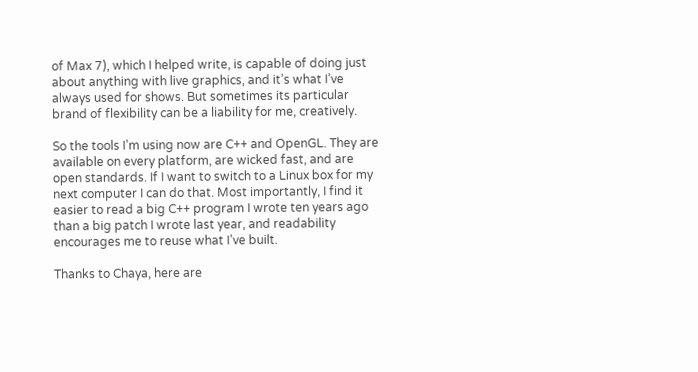of Max 7), which I helped write, is capable of doing just about anything with live graphics, and it’s what I’ve always used for shows. But sometimes its particular brand of flexibility can be a liability for me, creatively.

So the tools I’m using now are C++ and OpenGL. They are available on every platform, are wicked fast, and are open standards. If I want to switch to a Linux box for my next computer I can do that. Most importantly, I find it easier to read a big C++ program I wrote ten years ago than a big patch I wrote last year, and readability encourages me to reuse what I’ve built.

Thanks to Chaya, here are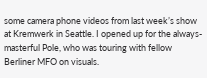some camera phone videos from last week’s show at Kremwerk in Seattle. I opened up for the always-masterful Pole, who was touring with fellow Berliner MFO on visuals.